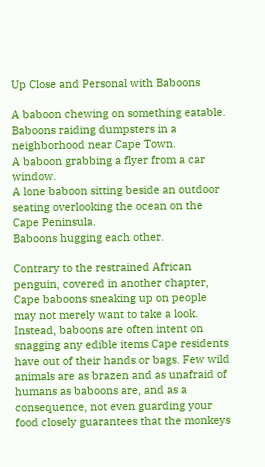Up Close and Personal with Baboons

A baboon chewing on something eatable.
Baboons raiding dumpsters in a neighborhood near Cape Town.
A baboon grabbing a flyer from a car window.
A lone baboon sitting beside an outdoor seating overlooking the ocean on the Cape Peninsula.
Baboons hugging each other.

Contrary to the restrained African penguin, covered in another chapter, Cape baboons sneaking up on people may not merely want to take a look. Instead, baboons are often intent on snagging any edible items Cape residents have out of their hands or bags. Few wild animals are as brazen and as unafraid of humans as baboons are, and as a consequence, not even guarding your food closely guarantees that the monkeys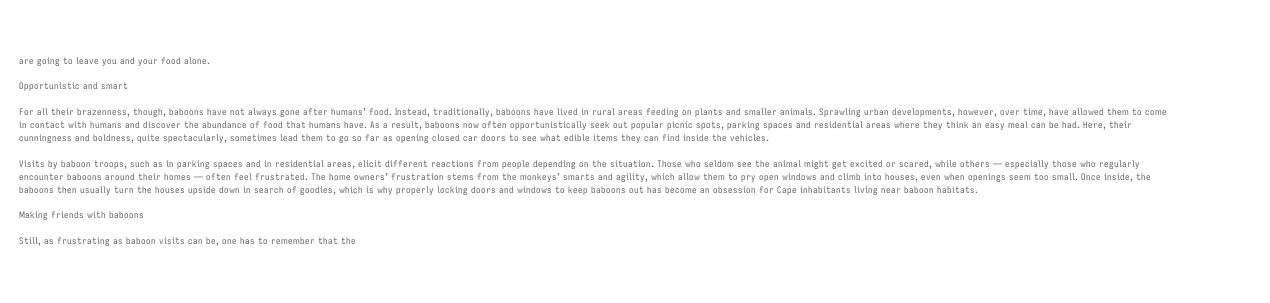are going to leave you and your food alone.

Opportunistic and smart

For all their brazenness, though, baboons have not always gone after humans’ food. Instead, traditionally, baboons have lived in rural areas feeding on plants and smaller animals. Sprawling urban developments, however, over time, have allowed them to come in contact with humans and discover the abundance of food that humans have. As a result, baboons now often opportunistically seek out popular picnic spots, parking spaces and residential areas where they think an easy meal can be had. Here, their cunningness and boldness, quite spectacularly, sometimes lead them to go so far as opening closed car doors to see what edible items they can find inside the vehicles.

Visits by baboon troops, such as in parking spaces and in residential areas, elicit different reactions from people depending on the situation. Those who seldom see the animal might get excited or scared, while others — especially those who regularly encounter baboons around their homes — often feel frustrated. The home owners’ frustration stems from the monkeys’ smarts and agility, which allow them to pry open windows and climb into houses, even when openings seem too small. Once inside, the baboons then usually turn the houses upside down in search of goodies, which is why properly locking doors and windows to keep baboons out has become an obsession for Cape inhabitants living near baboon habitats.

Making friends with baboons

Still, as frustrating as baboon visits can be, one has to remember that the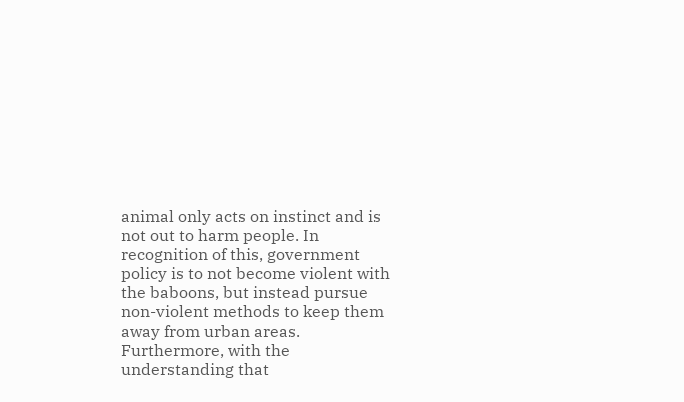animal only acts on instinct and is not out to harm people. In recognition of this, government policy is to not become violent with the baboons, but instead pursue non-violent methods to keep them away from urban areas. Furthermore, with the understanding that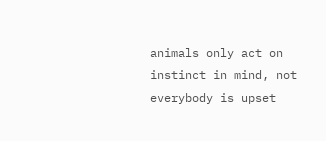animals only act on instinct in mind, not everybody is upset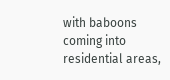with baboons coming into residential areas,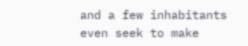and a few inhabitants even seek to make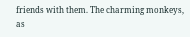friends with them. The charming monkeys, as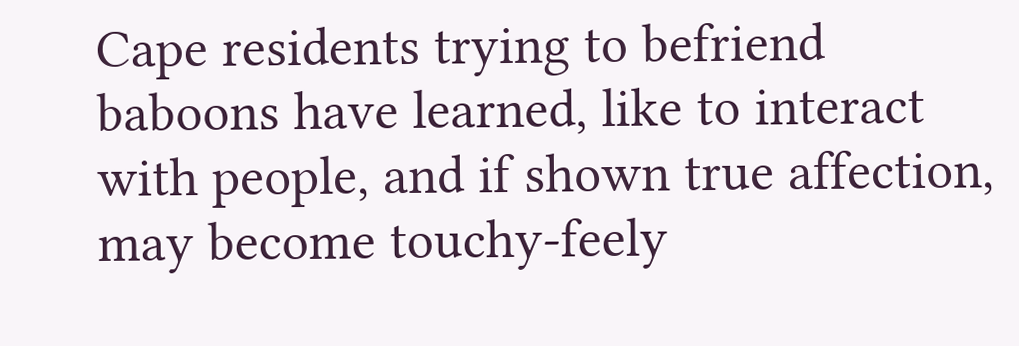Cape residents trying to befriend baboons have learned, like to interact with people, and if shown true affection, may become touchy-feely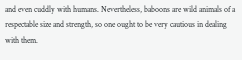and even cuddly with humans. Nevertheless, baboons are wild animals of a respectable size and strength, so one ought to be very cautious in dealing with them.